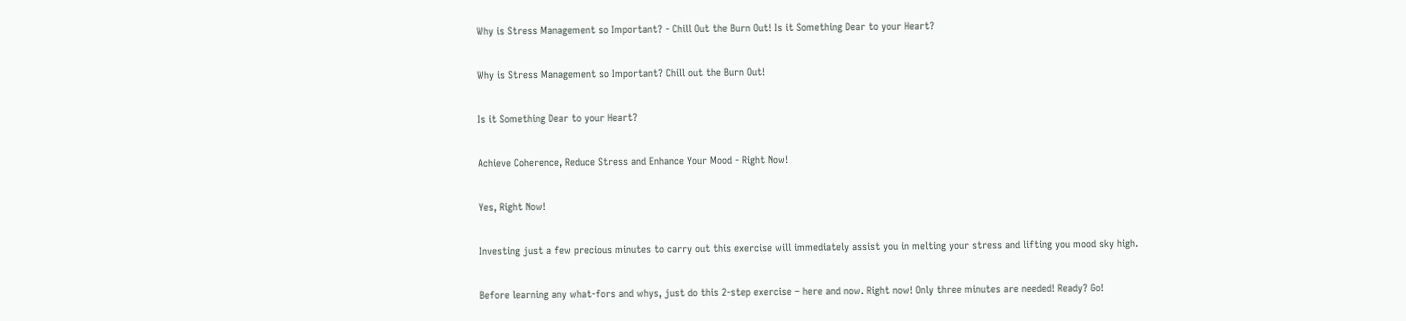Why is Stress Management so Important? - Chill Out the Burn Out! Is it Something Dear to your Heart?

Why is Stress Management so Important? Chill out the Burn Out!

Is it Something Dear to your Heart?

Achieve Coherence, Reduce Stress and Enhance Your Mood - Right Now!

Yes, Right Now!

Investing just a few precious minutes to carry out this exercise will immediately assist you in melting your stress and lifting you mood sky high.

Before learning any what-fors and whys, just do this 2-step exercise – here and now. Right now! Only three minutes are needed! Ready? Go!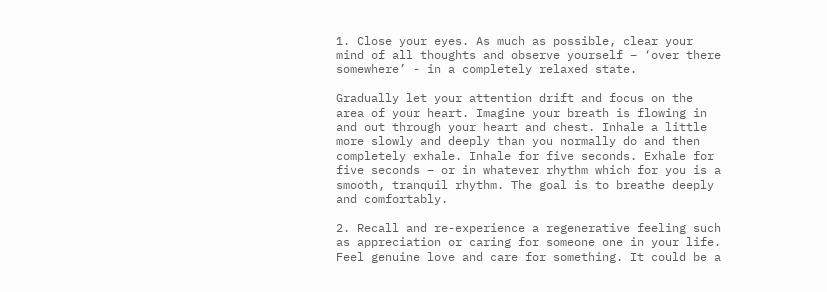1. Close your eyes. As much as possible, clear your mind of all thoughts and observe yourself – ‘over there somewhere’ - in a completely relaxed state.

Gradually let your attention drift and focus on the area of your heart. Imagine your breath is flowing in and out through your heart and chest. Inhale a little more slowly and deeply than you normally do and then completely exhale. Inhale for five seconds. Exhale for five seconds – or in whatever rhythm which for you is a smooth, tranquil rhythm. The goal is to breathe deeply and comfortably.

2. Recall and re-experience a regenerative feeling such as appreciation or caring for someone one in your life. Feel genuine love and care for something. It could be a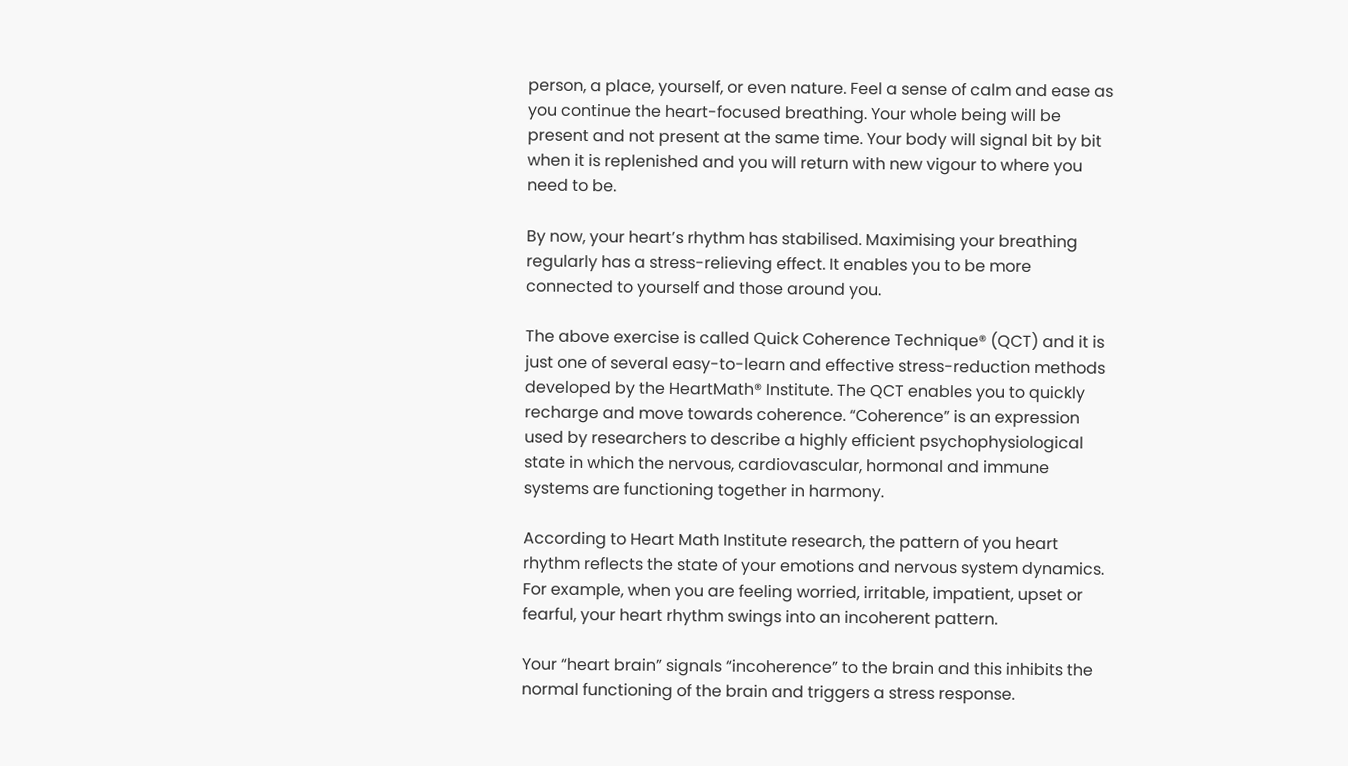person, a place, yourself, or even nature. Feel a sense of calm and ease as you continue the heart-focused breathing. Your whole being will be present and not present at the same time. Your body will signal bit by bit when it is replenished and you will return with new vigour to where you need to be.

By now, your heart’s rhythm has stabilised. Maximising your breathing regularly has a stress-relieving effect. It enables you to be more connected to yourself and those around you.

The above exercise is called Quick Coherence Technique® (QCT) and it is just one of several easy-to-learn and effective stress-reduction methods developed by the HeartMath® Institute. The QCT enables you to quickly recharge and move towards coherence. “Coherence” is an expression used by researchers to describe a highly efficient psychophysiological state in which the nervous, cardiovascular, hormonal and immune systems are functioning together in harmony.

According to Heart Math Institute research, the pattern of you heart rhythm reflects the state of your emotions and nervous system dynamics. For example, when you are feeling worried, irritable, impatient, upset or fearful, your heart rhythm swings into an incoherent pattern.

Your “heart brain” signals “incoherence” to the brain and this inhibits the normal functioning of the brain and triggers a stress response.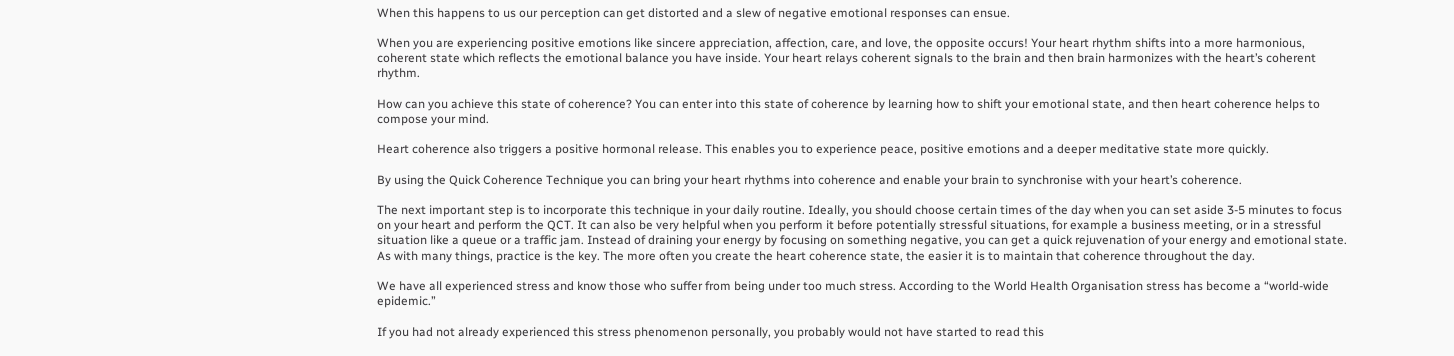When this happens to us our perception can get distorted and a slew of negative emotional responses can ensue.

When you are experiencing positive emotions like sincere appreciation, affection, care, and love, the opposite occurs! Your heart rhythm shifts into a more harmonious, coherent state which reflects the emotional balance you have inside. Your heart relays coherent signals to the brain and then brain harmonizes with the heart’s coherent rhythm.

How can you achieve this state of coherence? You can enter into this state of coherence by learning how to shift your emotional state, and then heart coherence helps to compose your mind.

Heart coherence also triggers a positive hormonal release. This enables you to experience peace, positive emotions and a deeper meditative state more quickly.

By using the Quick Coherence Technique you can bring your heart rhythms into coherence and enable your brain to synchronise with your heart’s coherence.

The next important step is to incorporate this technique in your daily routine. Ideally, you should choose certain times of the day when you can set aside 3-5 minutes to focus on your heart and perform the QCT. It can also be very helpful when you perform it before potentially stressful situations, for example a business meeting, or in a stressful situation like a queue or a traffic jam. Instead of draining your energy by focusing on something negative, you can get a quick rejuvenation of your energy and emotional state. As with many things, practice is the key. The more often you create the heart coherence state, the easier it is to maintain that coherence throughout the day.

We have all experienced stress and know those who suffer from being under too much stress. According to the World Health Organisation stress has become a “world-wide epidemic.”

If you had not already experienced this stress phenomenon personally, you probably would not have started to read this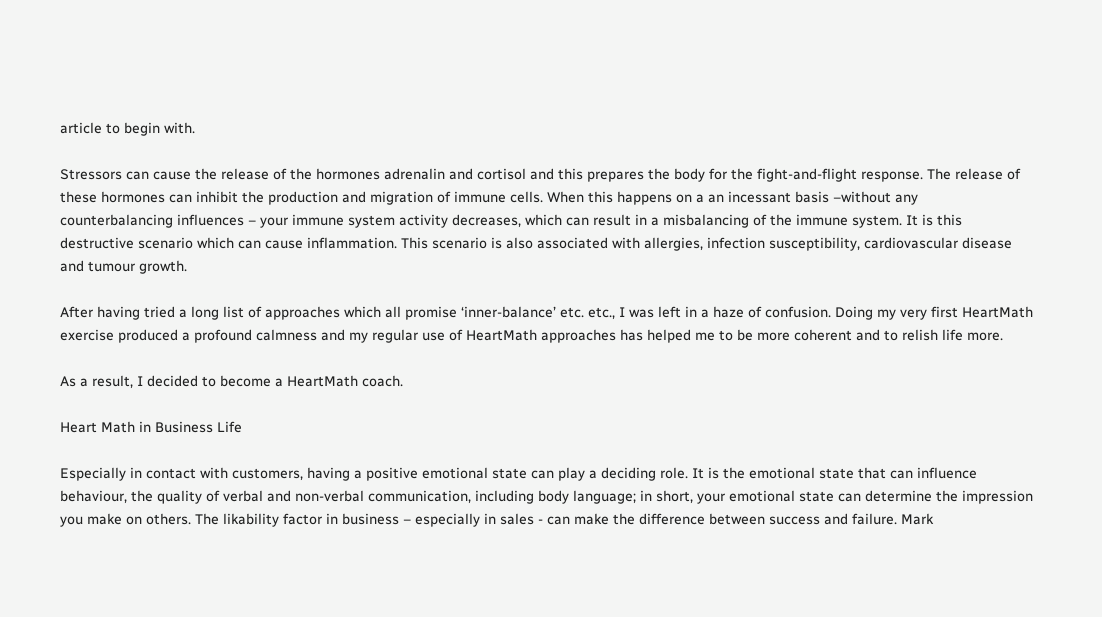article to begin with.

Stressors can cause the release of the hormones adrenalin and cortisol and this prepares the body for the fight-and-flight response. The release of these hormones can inhibit the production and migration of immune cells. When this happens on a an incessant basis –without any counterbalancing influences – your immune system activity decreases, which can result in a misbalancing of the immune system. It is this destructive scenario which can cause inflammation. This scenario is also associated with allergies, infection susceptibility, cardiovascular disease and tumour growth.

After having tried a long list of approaches which all promise ‘inner-balance’ etc. etc., I was left in a haze of confusion. Doing my very first HeartMath exercise produced a profound calmness and my regular use of HeartMath approaches has helped me to be more coherent and to relish life more.

As a result, I decided to become a HeartMath coach.

Heart Math in Business Life

Especially in contact with customers, having a positive emotional state can play a deciding role. It is the emotional state that can influence behaviour, the quality of verbal and non-verbal communication, including body language; in short, your emotional state can determine the impression you make on others. The likability factor in business – especially in sales - can make the difference between success and failure. Mark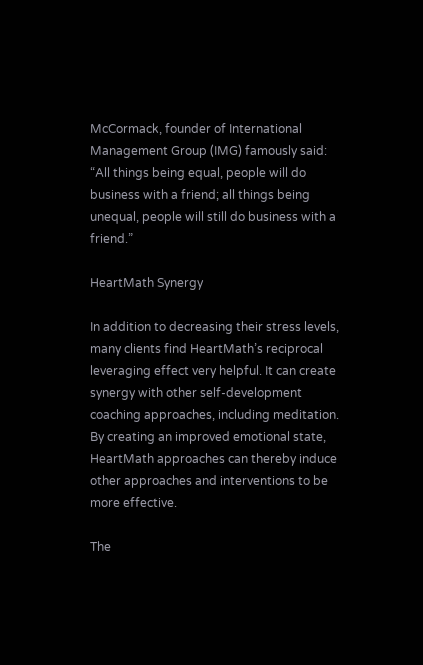McCormack, founder of International Management Group (IMG) famously said: “All things being equal, people will do business with a friend; all things being unequal, people will still do business with a friend.”

HeartMath Synergy

In addition to decreasing their stress levels, many clients find HeartMath’s reciprocal leveraging effect very helpful. It can create synergy with other self-development coaching approaches, including meditation. By creating an improved emotional state, HeartMath approaches can thereby induce other approaches and interventions to be more effective.

The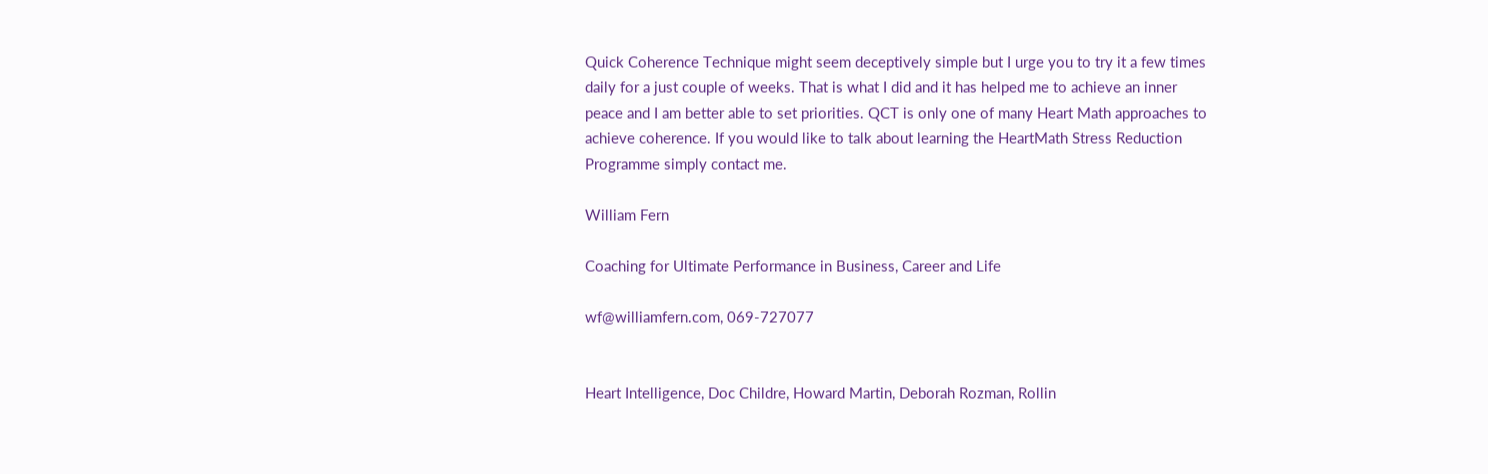Quick Coherence Technique might seem deceptively simple but I urge you to try it a few times daily for a just couple of weeks. That is what I did and it has helped me to achieve an inner peace and I am better able to set priorities. QCT is only one of many Heart Math approaches to achieve coherence. If you would like to talk about learning the HeartMath Stress Reduction Programme simply contact me.

William Fern

Coaching for Ultimate Performance in Business, Career and Life

wf@williamfern.com, 069-727077


Heart Intelligence, Doc Childre, Howard Martin, Deborah Rozman, Rollin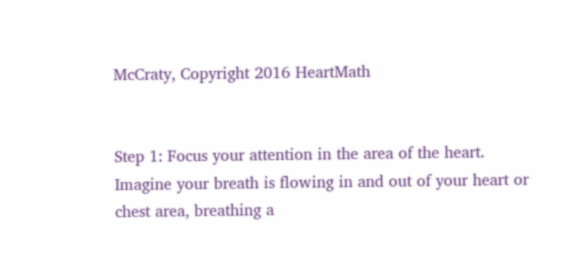McCraty, Copyright 2016 HeartMath


Step 1: Focus your attention in the area of the heart. Imagine your breath is flowing in and out of your heart or chest area, breathing a